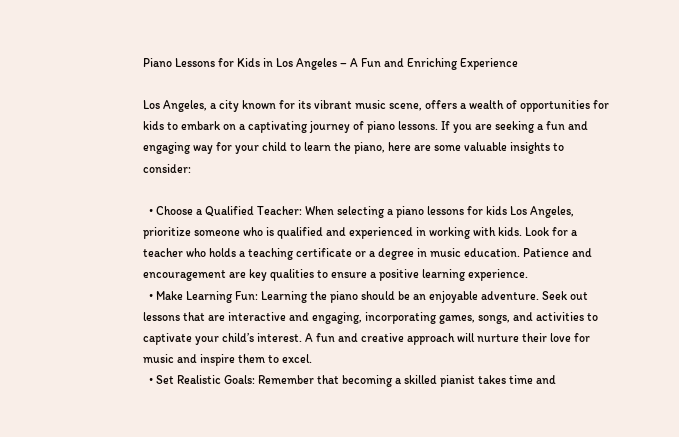Piano Lessons for Kids in Los Angeles – A Fun and Enriching Experience

Los Angeles, a city known for its vibrant music scene, offers a wealth of opportunities for kids to embark on a captivating journey of piano lessons. If you are seeking a fun and engaging way for your child to learn the piano, here are some valuable insights to consider:

  • Choose a Qualified Teacher: When selecting a piano lessons for kids Los Angeles, prioritize someone who is qualified and experienced in working with kids. Look for a teacher who holds a teaching certificate or a degree in music education. Patience and encouragement are key qualities to ensure a positive learning experience.
  • Make Learning Fun: Learning the piano should be an enjoyable adventure. Seek out lessons that are interactive and engaging, incorporating games, songs, and activities to captivate your child’s interest. A fun and creative approach will nurture their love for music and inspire them to excel.
  • Set Realistic Goals: Remember that becoming a skilled pianist takes time and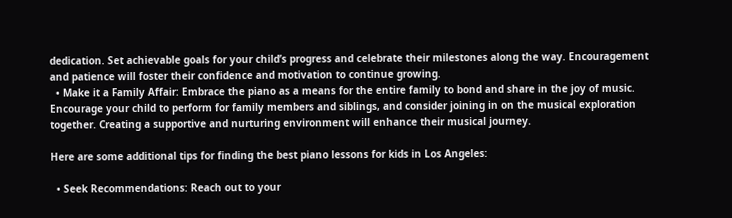dedication. Set achievable goals for your child’s progress and celebrate their milestones along the way. Encouragement and patience will foster their confidence and motivation to continue growing.
  • Make it a Family Affair: Embrace the piano as a means for the entire family to bond and share in the joy of music. Encourage your child to perform for family members and siblings, and consider joining in on the musical exploration together. Creating a supportive and nurturing environment will enhance their musical journey.

Here are some additional tips for finding the best piano lessons for kids in Los Angeles:

  • Seek Recommendations: Reach out to your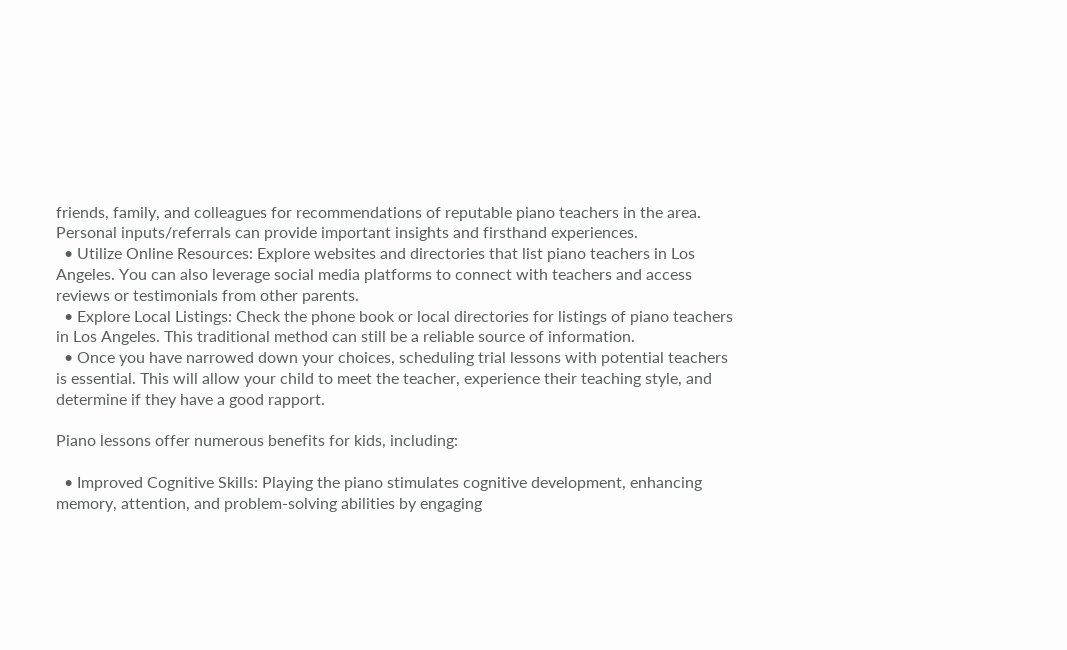friends, family, and colleagues for recommendations of reputable piano teachers in the area. Personal inputs/referrals can provide important insights and firsthand experiences.
  • Utilize Online Resources: Explore websites and directories that list piano teachers in Los Angeles. You can also leverage social media platforms to connect with teachers and access reviews or testimonials from other parents.
  • Explore Local Listings: Check the phone book or local directories for listings of piano teachers in Los Angeles. This traditional method can still be a reliable source of information.
  • Once you have narrowed down your choices, scheduling trial lessons with potential teachers is essential. This will allow your child to meet the teacher, experience their teaching style, and determine if they have a good rapport.

Piano lessons offer numerous benefits for kids, including:

  • Improved Cognitive Skills: Playing the piano stimulates cognitive development, enhancing memory, attention, and problem-solving abilities by engaging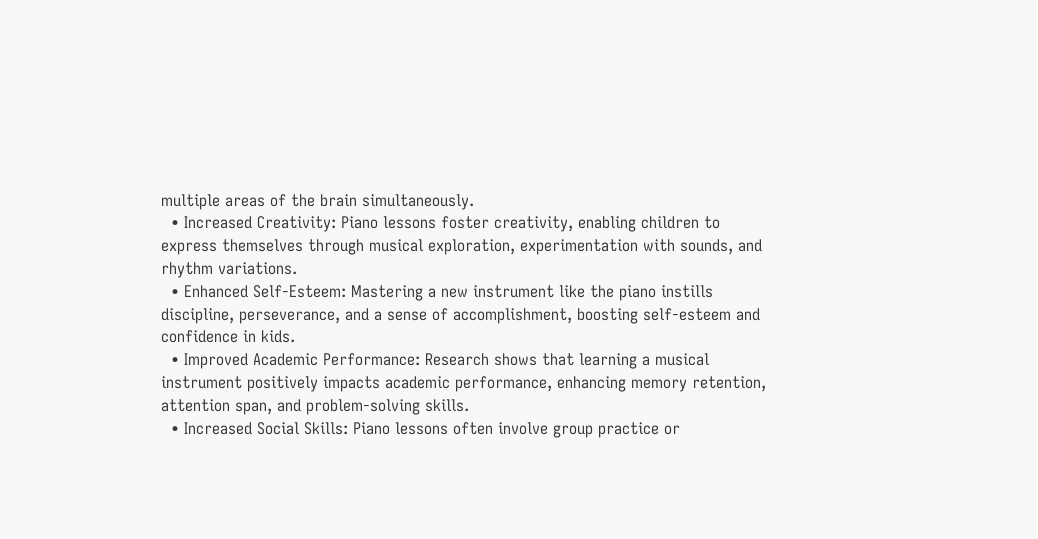multiple areas of the brain simultaneously.
  • Increased Creativity: Piano lessons foster creativity, enabling children to express themselves through musical exploration, experimentation with sounds, and rhythm variations.
  • Enhanced Self-Esteem: Mastering a new instrument like the piano instills discipline, perseverance, and a sense of accomplishment, boosting self-esteem and confidence in kids.
  • Improved Academic Performance: Research shows that learning a musical instrument positively impacts academic performance, enhancing memory retention, attention span, and problem-solving skills.
  • Increased Social Skills: Piano lessons often involve group practice or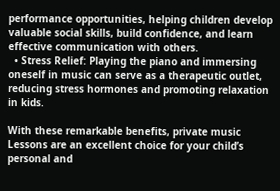performance opportunities, helping children develop valuable social skills, build confidence, and learn effective communication with others.
  • Stress Relief: Playing the piano and immersing oneself in music can serve as a therapeutic outlet, reducing stress hormones and promoting relaxation in kids.

With these remarkable benefits, private music Lessons are an excellent choice for your child’s personal and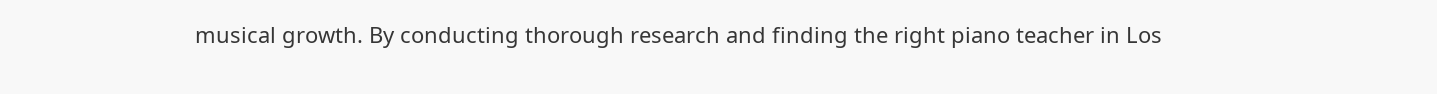musical growth. By conducting thorough research and finding the right piano teacher in Los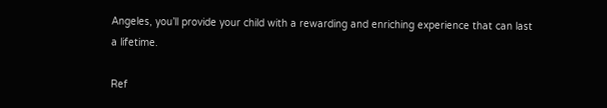Angeles, you’ll provide your child with a rewarding and enriching experience that can last a lifetime.

Ref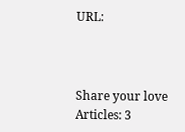URL:



Share your love
Articles: 3